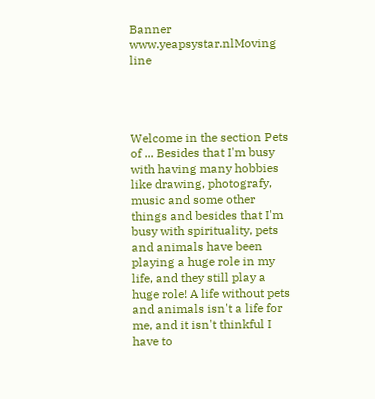Banner www.yeapsystar.nlMoving line




Welcome in the section Pets of ... Besides that I'm busy with having many hobbies like drawing, photografy, music and some other things and besides that I'm busy with spirituality, pets and animals have been playing a huge role in my life, and they still play a huge role! A life without pets and animals isn't a life for me, and it isn't thinkful I have to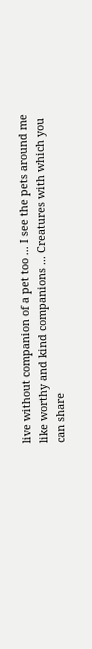live without companion of a pet too ... I see the pets around me like worthy and kind companions ... Creatures with which you can share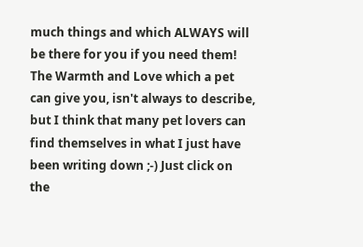much things and which ALWAYS will be there for you if you need them! The Warmth and Love which a pet can give you, isn't always to describe, but I think that many pet lovers can find themselves in what I just have been writing down ;-) Just click on the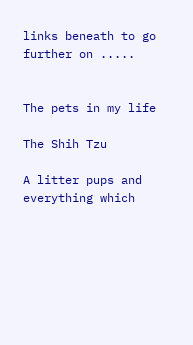links beneath to go further on .....


The pets in my life

The Shih Tzu

A litter pups and everything which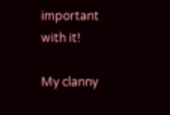important with it!

My clanny